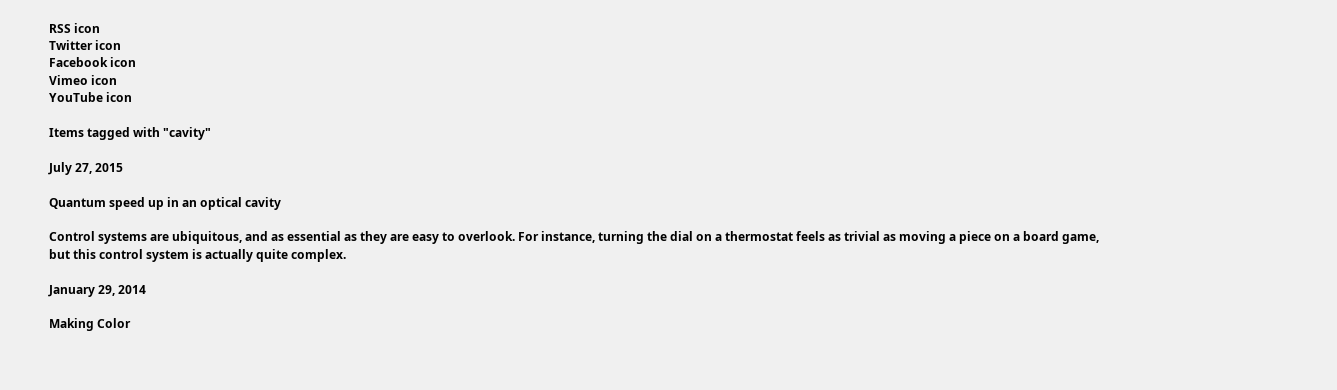RSS icon
Twitter icon
Facebook icon
Vimeo icon
YouTube icon

Items tagged with "cavity"

July 27, 2015

Quantum speed up in an optical cavity

Control systems are ubiquitous, and as essential as they are easy to overlook. For instance, turning the dial on a thermostat feels as trivial as moving a piece on a board game, but this control system is actually quite complex.

January 29, 2014

Making Color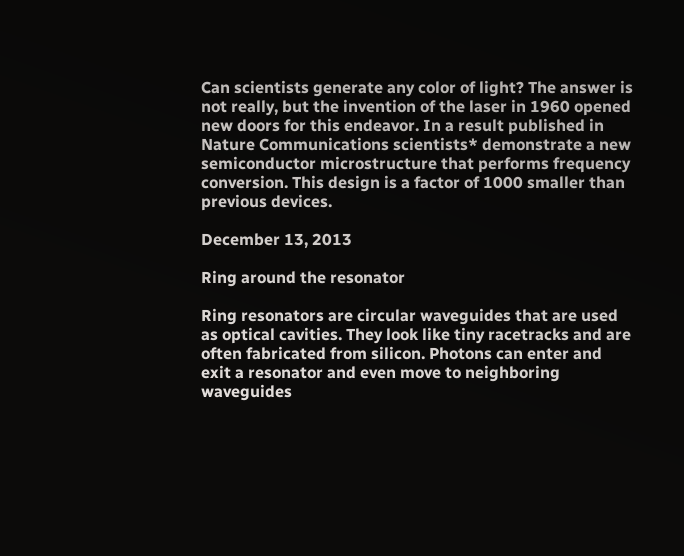Can scientists generate any color of light? The answer is not really, but the invention of the laser in 1960 opened new doors for this endeavor. In a result published in Nature Communications scientists* demonstrate a new semiconductor microstructure that performs frequency conversion. This design is a factor of 1000 smaller than previous devices.

December 13, 2013

Ring around the resonator

Ring resonators are circular waveguides that are used as optical cavities. They look like tiny racetracks and are often fabricated from silicon. Photons can enter and exit a resonator and even move to neighboring waveguides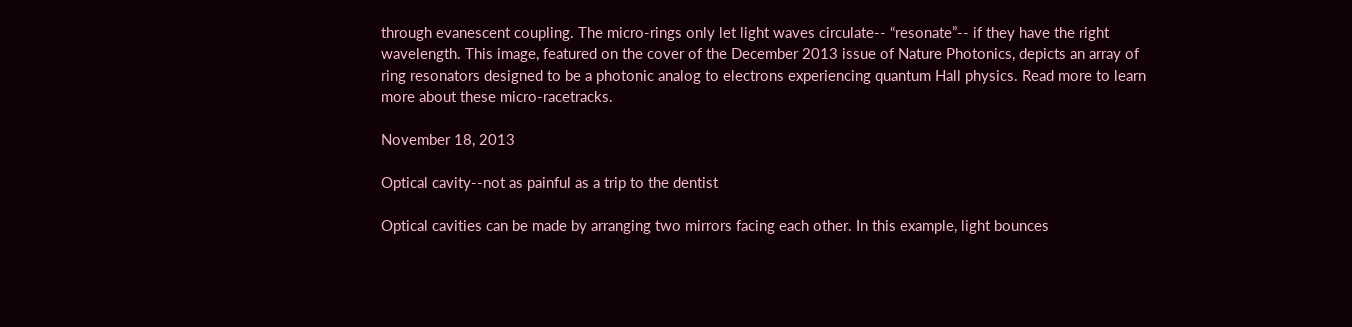through evanescent coupling. The micro-rings only let light waves circulate-- “resonate”-- if they have the right wavelength. This image, featured on the cover of the December 2013 issue of Nature Photonics, depicts an array of ring resonators designed to be a photonic analog to electrons experiencing quantum Hall physics. Read more to learn more about these micro-racetracks.

November 18, 2013

Optical cavity--not as painful as a trip to the dentist

Optical cavities can be made by arranging two mirrors facing each other. In this example, light bounces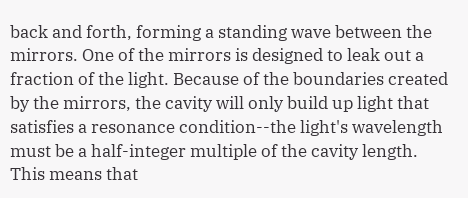back and forth, forming a standing wave between the mirrors. One of the mirrors is designed to leak out a fraction of the light. Because of the boundaries created by the mirrors, the cavity will only build up light that satisfies a resonance condition--the light's wavelength must be a half-integer multiple of the cavity length. This means that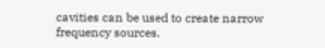cavities can be used to create narrow frequency sources.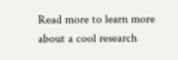Read more to learn more about a cool research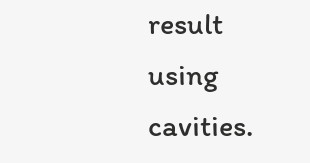result using cavities.